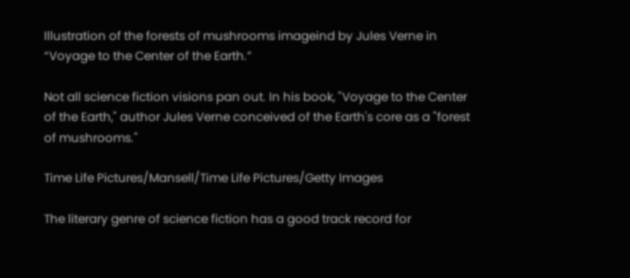Illustration of the forests of mushrooms imageind by Jules Verne in “Voyage to the Center of the Earth.”

Not all science fiction visions pan out. In his book, "Voyage to the Center of the Earth," author Jules Verne conceived of the Earth's core as a "forest of mushrooms."

Time Life Pictures/Mansell/Time Life Pictures/Getty Images

The literary genre of science fiction has a good track record for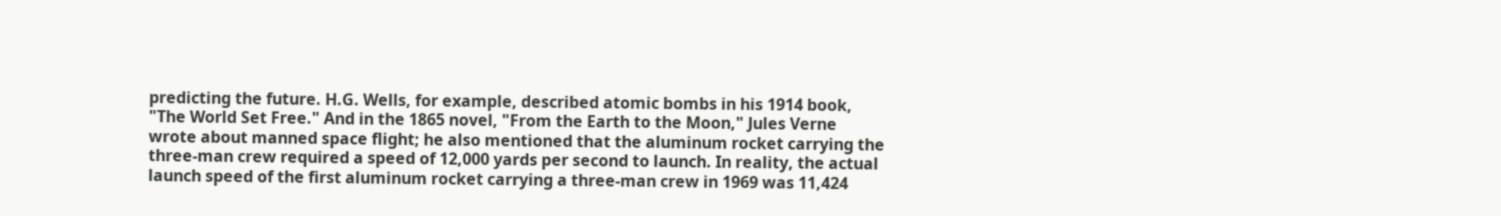predicting the future. H.G. Wells, for example, described atomic bombs in his 1914 book, "The World Set Free." And in the 1865 novel, "From the Earth to the Moon," Jules Verne wrote about manned space flight; he also mentioned that the aluminum rocket carrying the three-man crew required a speed of 12,000 yards per second to launch. In reality, the actual launch speed of the first aluminum rocket carrying a three-man crew in 1969 was 11,424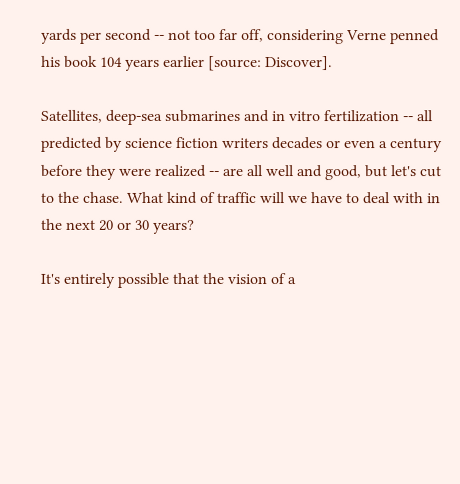yards per second -- not too far off, considering Verne penned his book 104 years earlier [source: Discover].

Satellites, deep-sea submarines and in vitro fertilization -- all predicted by science fiction writers decades or even a century before they were realized -- are all well and good, but let's cut to the chase. What kind of traffic will we have to deal with in the next 20 or 30 years?

It's entirely possible that the vision of a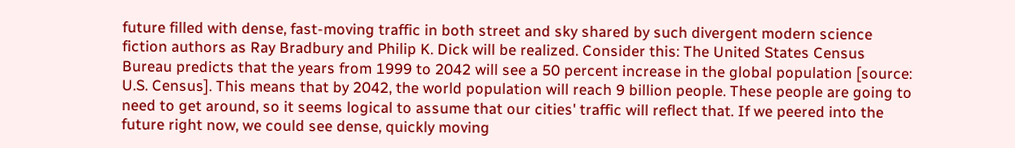future filled with dense, fast-moving traffic in both street and sky shared by such divergent modern science fiction authors as Ray Bradbury and Philip K. Dick will be realized. Consider this: The United States Census Bureau predicts that the years from 1999 to 2042 will see a 50 percent increase in the global population [source: U.S. Census]. This means that by 2042, the world population will reach 9 billion people. These people are going to need to get around, so it seems logical to assume that our cities' traffic will reflect that. If we peered into the future right now, we could see dense, quickly moving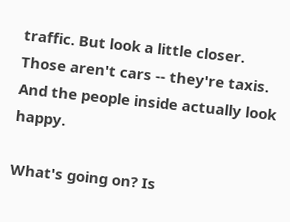traffic. But look a little closer. Those aren't cars -- they're taxis. And the people inside actually look happy.

What's going on? Is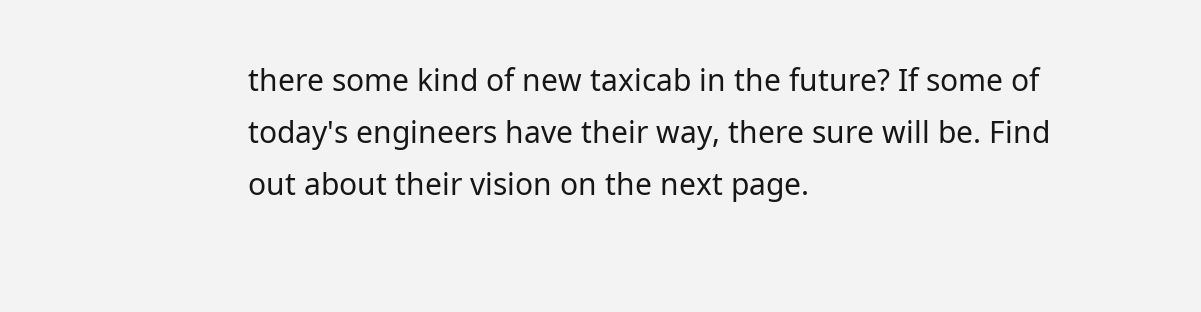there some kind of new taxicab in the future? If some of today's engineers have their way, there sure will be. Find out about their vision on the next page.